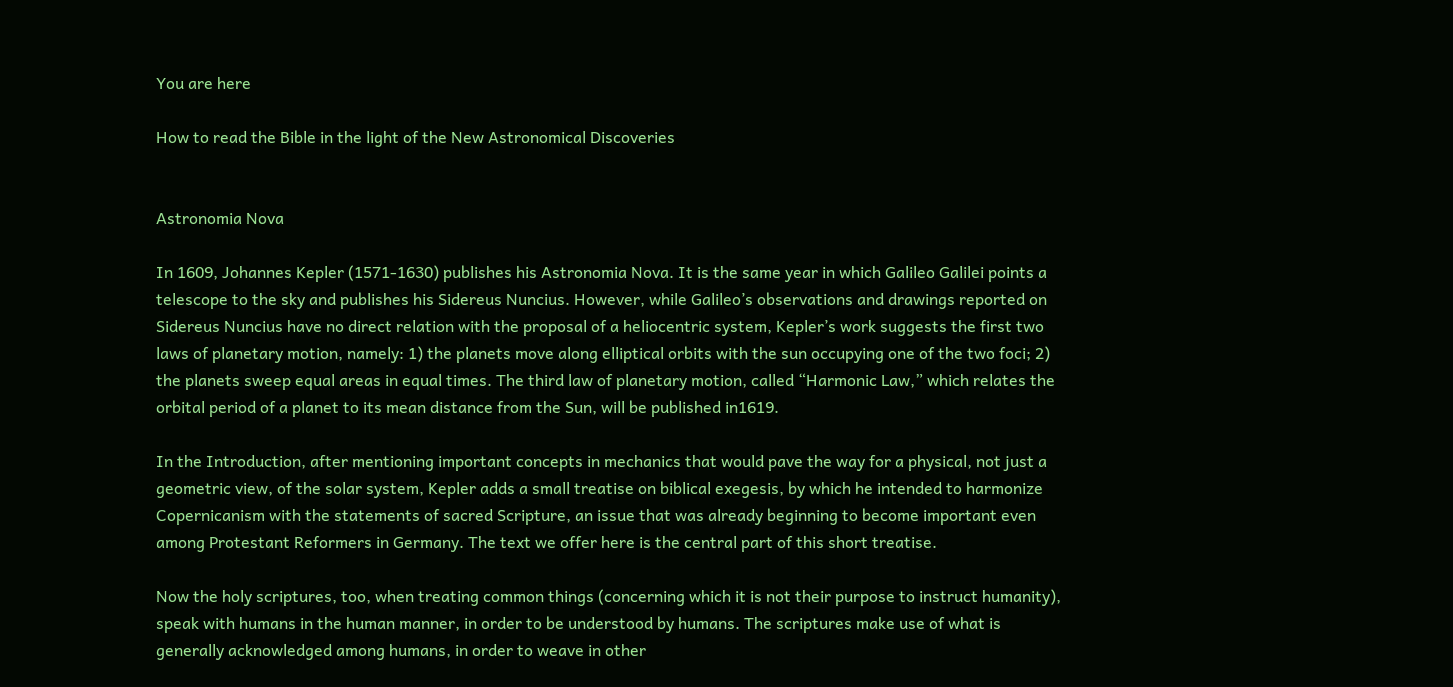You are here

How to read the Bible in the light of the New Astronomical Discoveries


Astronomia Nova

In 1609, Johannes Kepler (1571-1630) publishes his Astronomia Nova. It is the same year in which Galileo Galilei points a telescope to the sky and publishes his Sidereus Nuncius. However, while Galileo’s observations and drawings reported on Sidereus Nuncius have no direct relation with the proposal of a heliocentric system, Kepler’s work suggests the first two laws of planetary motion, namely: 1) the planets move along elliptical orbits with the sun occupying one of the two foci; 2) the planets sweep equal areas in equal times. The third law of planetary motion, called “Harmonic Law,” which relates the orbital period of a planet to its mean distance from the Sun, will be published in1619.

In the Introduction, after mentioning important concepts in mechanics that would pave the way for a physical, not just a geometric view, of the solar system, Kepler adds a small treatise on biblical exegesis, by which he intended to harmonize Copernicanism with the statements of sacred Scripture, an issue that was already beginning to become important even among Protestant Reformers in Germany. The text we offer here is the central part of this short treatise.

Now the holy scriptures, too, when treating common things (concerning which it is not their purpose to instruct humanity), speak with humans in the human manner, in order to be understood by humans. The scriptures make use of what is generally acknowledged among humans, in order to weave in other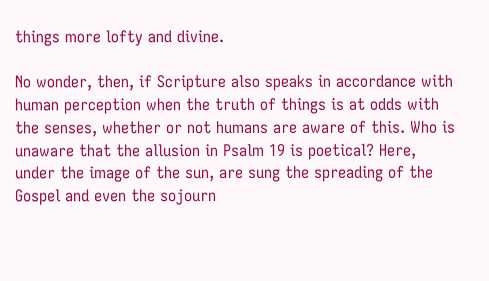things more lofty and divine.

No wonder, then, if Scripture also speaks in accordance with human perception when the truth of things is at odds with the senses, whether or not humans are aware of this. Who is unaware that the allusion in Psalm 19 is poetical? Here, under the image of the sun, are sung the spreading of the Gospel and even the sojourn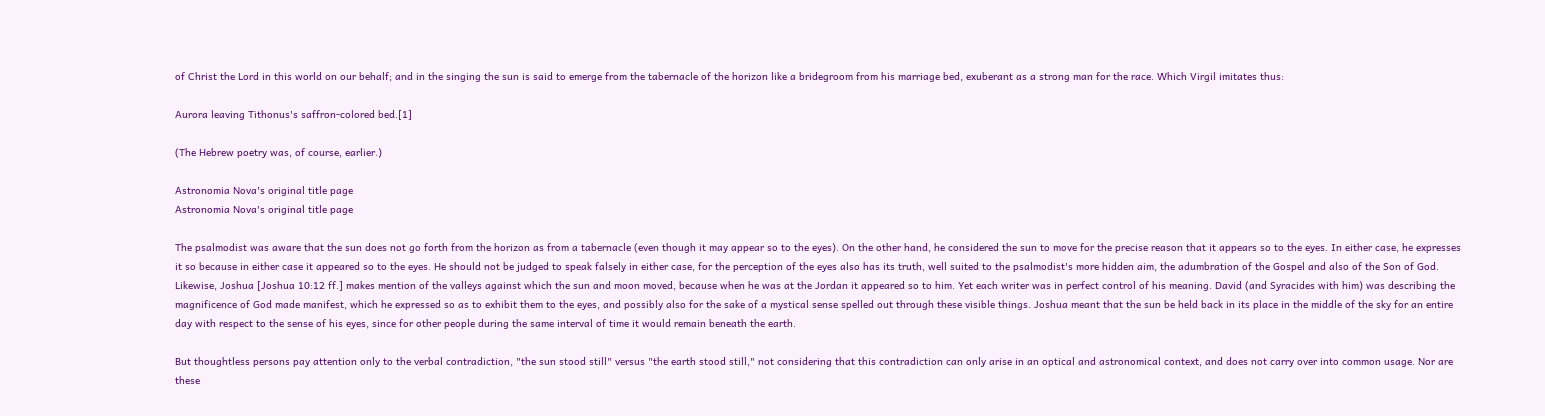of Christ the Lord in this world on our behalf; and in the singing the sun is said to emerge from the tabernacle of the horizon like a bridegroom from his marriage bed, exuberant as a strong man for the race. Which Virgil imitates thus:

Aurora leaving Tithonus's saffron-colored bed.[1]

(The Hebrew poetry was, of course, earlier.)

Astronomia Nova's original title page
Astronomia Nova's original title page

The psalmodist was aware that the sun does not go forth from the horizon as from a tabernacle (even though it may appear so to the eyes). On the other hand, he considered the sun to move for the precise reason that it appears so to the eyes. In either case, he expresses it so because in either case it appeared so to the eyes. He should not be judged to speak falsely in either case, for the perception of the eyes also has its truth, well suited to the psalmodist's more hidden aim, the adumbration of the Gospel and also of the Son of God. Likewise, Joshua [Joshua 10:12 ff.] makes mention of the valleys against which the sun and moon moved, because when he was at the Jordan it appeared so to him. Yet each writer was in perfect control of his meaning. David (and Syracides with him) was describing the magnificence of God made manifest, which he expressed so as to exhibit them to the eyes, and possibly also for the sake of a mystical sense spelled out through these visible things. Joshua meant that the sun be held back in its place in the middle of the sky for an entire day with respect to the sense of his eyes, since for other people during the same interval of time it would remain beneath the earth.

But thoughtless persons pay attention only to the verbal contradiction, "the sun stood still" versus "the earth stood still," not considering that this contradiction can only arise in an optical and astronomical context, and does not carry over into common usage. Nor are these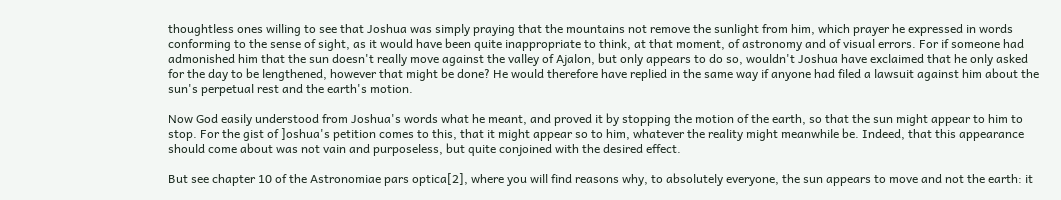thoughtless ones willing to see that Joshua was simply praying that the mountains not remove the sunlight from him, which prayer he expressed in words conforming to the sense of sight, as it would have been quite inappropriate to think, at that moment, of astronomy and of visual errors. For if someone had admonished him that the sun doesn't really move against the valley of Ajalon, but only appears to do so, wouldn't Joshua have exclaimed that he only asked for the day to be lengthened, however that might be done? He would therefore have replied in the same way if anyone had filed a lawsuit against him about the sun's perpetual rest and the earth's motion.

Now God easily understood from Joshua's words what he meant, and proved it by stopping the motion of the earth, so that the sun might appear to him to stop. For the gist of ]oshua's petition comes to this, that it might appear so to him, whatever the reality might meanwhile be. Indeed, that this appearance should come about was not vain and purposeless, but quite conjoined with the desired effect.

But see chapter 10 of the Astronomiae pars optica[2], where you will find reasons why, to absolutely everyone, the sun appears to move and not the earth: it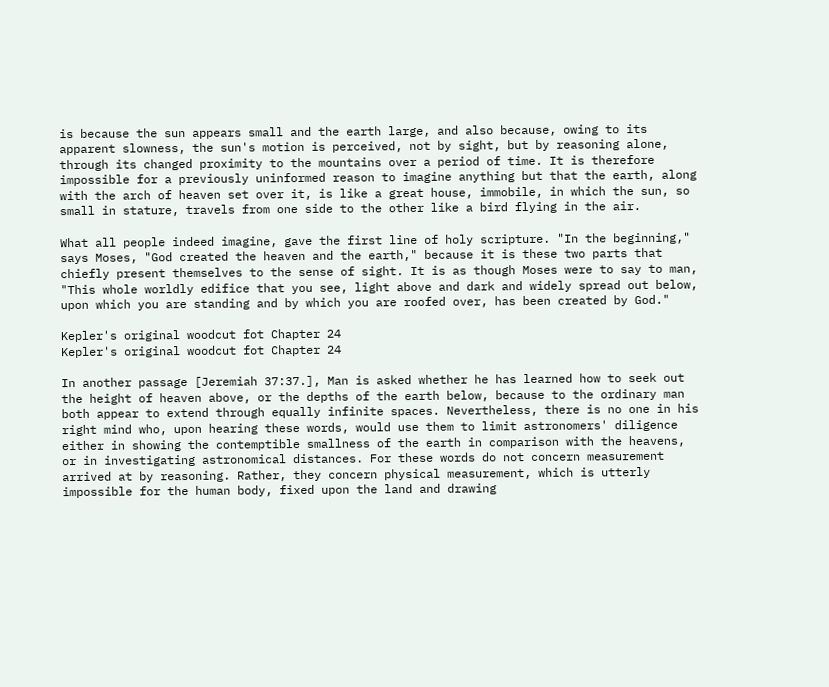is because the sun appears small and the earth large, and also because, owing to its apparent slowness, the sun's motion is perceived, not by sight, but by reasoning alone, through its changed proximity to the mountains over a period of time. It is therefore impossible for a previously uninformed reason to imagine anything but that the earth, along with the arch of heaven set over it, is like a great house, immobile, in which the sun, so small in stature, travels from one side to the other like a bird flying in the air.

What all people indeed imagine, gave the first line of holy scripture. "In the beginning," says Moses, "God created the heaven and the earth," because it is these two parts that chiefly present themselves to the sense of sight. It is as though Moses were to say to man, "This whole worldly edifice that you see, light above and dark and widely spread out below, upon which you are standing and by which you are roofed over, has been created by God."

Kepler's original woodcut fot Chapter 24
Kepler's original woodcut fot Chapter 24

In another passage [Jeremiah 37:37.], Man is asked whether he has learned how to seek out the height of heaven above, or the depths of the earth below, because to the ordinary man both appear to extend through equally infinite spaces. Nevertheless, there is no one in his right mind who, upon hearing these words, would use them to limit astronomers' diligence either in showing the contemptible smallness of the earth in comparison with the heavens, or in investigating astronomical distances. For these words do not concern measurement arrived at by reasoning. Rather, they concern physical measurement, which is utterly impossible for the human body, fixed upon the land and drawing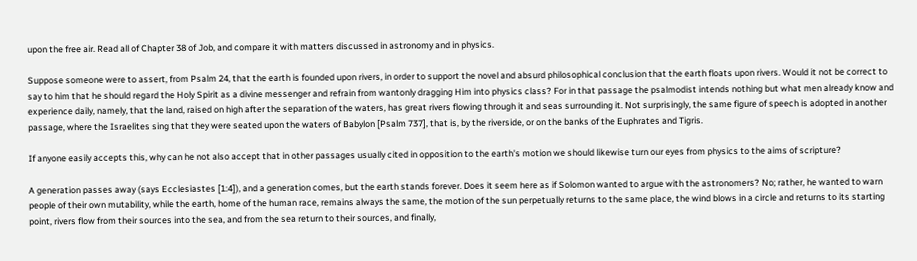upon the free air. Read all of Chapter 38 of Job, and compare it with matters discussed in astronomy and in physics.

Suppose someone were to assert, from Psalm 24, that the earth is founded upon rivers, in order to support the novel and absurd philosophical conclusion that the earth floats upon rivers. Would it not be correct to say to him that he should regard the Holy Spirit as a divine messenger and refrain from wantonly dragging Him into physics class? For in that passage the psalmodist intends nothing but what men already know and experience daily, namely, that the land, raised on high after the separation of the waters, has great rivers flowing through it and seas surrounding it. Not surprisingly, the same figure of speech is adopted in another passage, where the Israelites sing that they were seated upon the waters of Babylon [Psalm 737], that is, by the riverside, or on the banks of the Euphrates and Tigris.

If anyone easily accepts this, why can he not also accept that in other passages usually cited in opposition to the earth's motion we should likewise turn our eyes from physics to the aims of scripture?

A generation passes away (says Ecclesiastes [1:4]), and a generation comes, but the earth stands forever. Does it seem here as if Solomon wanted to argue with the astronomers? No; rather, he wanted to warn people of their own mutability, while the earth, home of the human race, remains always the same, the motion of the sun perpetually returns to the same place, the wind blows in a circle and returns to its starting point, rivers flow from their sources into the sea, and from the sea return to their sources, and finally,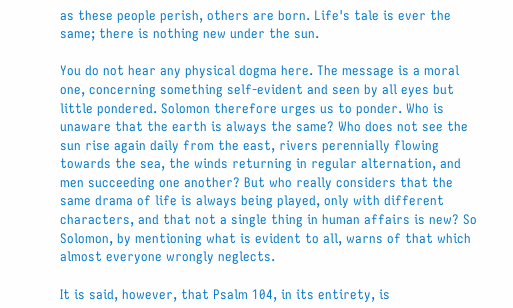as these people perish, others are born. Life's tale is ever the same; there is nothing new under the sun.

You do not hear any physical dogma here. The message is a moral one, concerning something self-evident and seen by all eyes but little pondered. Solomon therefore urges us to ponder. Who is unaware that the earth is always the same? Who does not see the sun rise again daily from the east, rivers perennially flowing towards the sea, the winds returning in regular alternation, and men succeeding one another? But who really considers that the same drama of life is always being played, only with different characters, and that not a single thing in human affairs is new? So Solomon, by mentioning what is evident to all, warns of that which almost everyone wrongly neglects.

It is said, however, that Psalm 104, in its entirety, is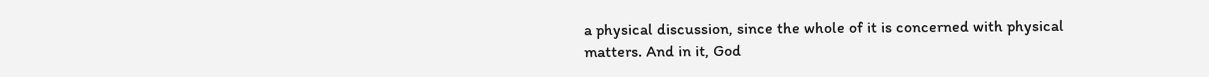a physical discussion, since the whole of it is concerned with physical matters. And in it, God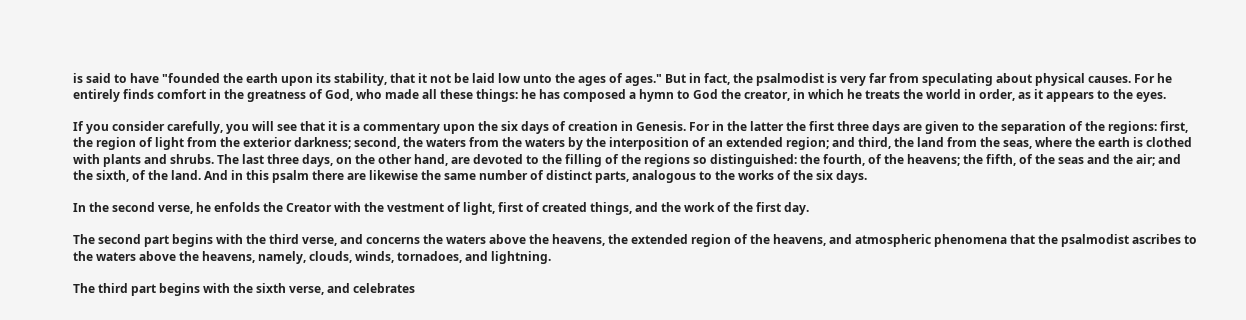is said to have "founded the earth upon its stability, that it not be laid low unto the ages of ages." But in fact, the psalmodist is very far from speculating about physical causes. For he entirely finds comfort in the greatness of God, who made all these things: he has composed a hymn to God the creator, in which he treats the world in order, as it appears to the eyes.

If you consider carefully, you will see that it is a commentary upon the six days of creation in Genesis. For in the latter the first three days are given to the separation of the regions: first, the region of light from the exterior darkness; second, the waters from the waters by the interposition of an extended region; and third, the land from the seas, where the earth is clothed with plants and shrubs. The last three days, on the other hand, are devoted to the filling of the regions so distinguished: the fourth, of the heavens; the fifth, of the seas and the air; and the sixth, of the land. And in this psalm there are likewise the same number of distinct parts, analogous to the works of the six days.

In the second verse, he enfolds the Creator with the vestment of light, first of created things, and the work of the first day.

The second part begins with the third verse, and concerns the waters above the heavens, the extended region of the heavens, and atmospheric phenomena that the psalmodist ascribes to the waters above the heavens, namely, clouds, winds, tornadoes, and lightning.

The third part begins with the sixth verse, and celebrates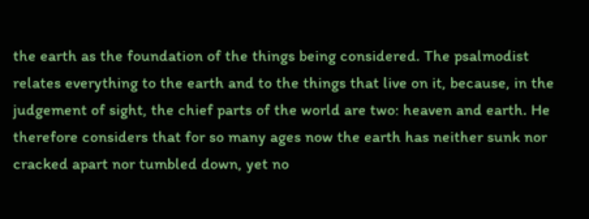the earth as the foundation of the things being considered. The psalmodist relates everything to the earth and to the things that live on it, because, in the judgement of sight, the chief parts of the world are two: heaven and earth. He therefore considers that for so many ages now the earth has neither sunk nor cracked apart nor tumbled down, yet no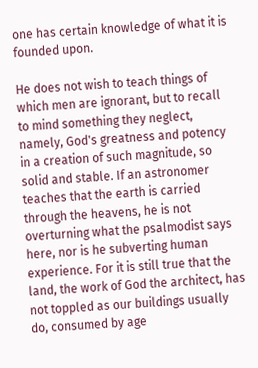one has certain knowledge of what it is founded upon.

He does not wish to teach things of which men are ignorant, but to recall to mind something they neglect, namely, God's greatness and potency in a creation of such magnitude, so solid and stable. If an astronomer teaches that the earth is carried through the heavens, he is not overturning what the psalmodist says here, nor is he subverting human experience. For it is still true that the land, the work of God the architect, has not toppled as our buildings usually do, consumed by age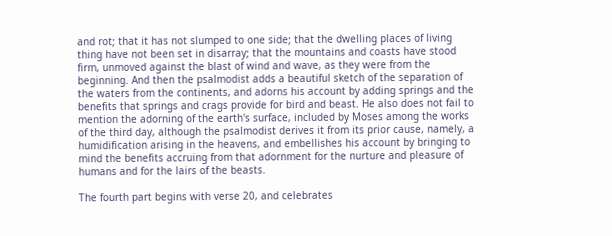and rot; that it has not slumped to one side; that the dwelling places of living thing have not been set in disarray; that the mountains and coasts have stood firm, unmoved against the blast of wind and wave, as they were from the beginning. And then the psalmodist adds a beautiful sketch of the separation of the waters from the continents, and adorns his account by adding springs and the benefits that springs and crags provide for bird and beast. He also does not fail to mention the adorning of the earth's surface, included by Moses among the works of the third day, although the psalmodist derives it from its prior cause, namely, a humidification arising in the heavens, and embellishes his account by bringing to mind the benefits accruing from that adornment for the nurture and pleasure of humans and for the lairs of the beasts.

The fourth part begins with verse 20, and celebrates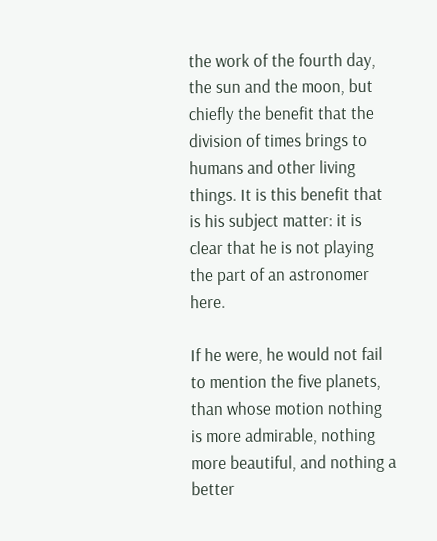the work of the fourth day, the sun and the moon, but chiefly the benefit that the division of times brings to humans and other living things. It is this benefit that is his subject matter: it is clear that he is not playing the part of an astronomer here.

If he were, he would not fail to mention the five planets, than whose motion nothing is more admirable, nothing more beautiful, and nothing a better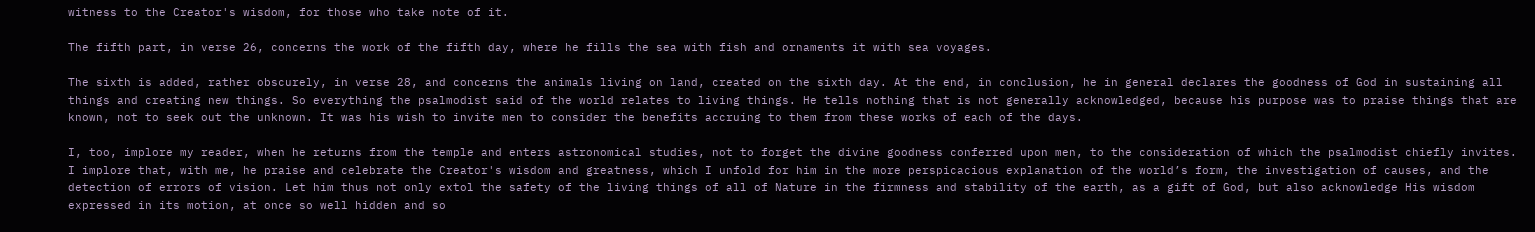witness to the Creator's wisdom, for those who take note of it.

The fifth part, in verse 26, concerns the work of the fifth day, where he fills the sea with fish and ornaments it with sea voyages.

The sixth is added, rather obscurely, in verse 28, and concerns the animals living on land, created on the sixth day. At the end, in conclusion, he in general declares the goodness of God in sustaining all things and creating new things. So everything the psalmodist said of the world relates to living things. He tells nothing that is not generally acknowledged, because his purpose was to praise things that are known, not to seek out the unknown. It was his wish to invite men to consider the benefits accruing to them from these works of each of the days.

I, too, implore my reader, when he returns from the temple and enters astronomical studies, not to forget the divine goodness conferred upon men, to the consideration of which the psalmodist chiefly invites. I implore that, with me, he praise and celebrate the Creator's wisdom and greatness, which I unfold for him in the more perspicacious explanation of the world’s form, the investigation of causes, and the detection of errors of vision. Let him thus not only extol the safety of the living things of all of Nature in the firmness and stability of the earth, as a gift of God, but also acknowledge His wisdom expressed in its motion, at once so well hidden and so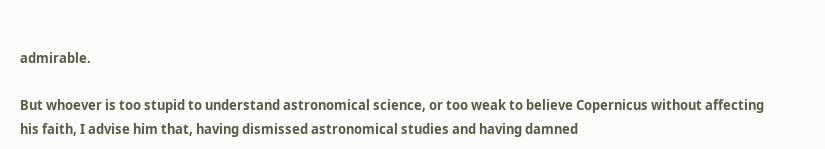admirable.

But whoever is too stupid to understand astronomical science, or too weak to believe Copernicus without affecting his faith, I advise him that, having dismissed astronomical studies and having damned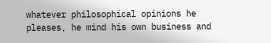whatever philosophical opinions he pleases, he mind his own business and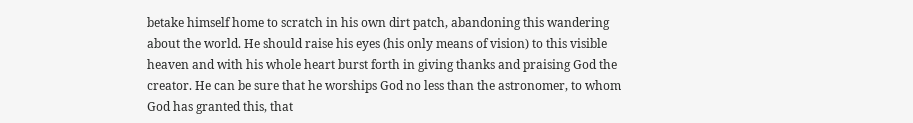betake himself home to scratch in his own dirt patch, abandoning this wandering about the world. He should raise his eyes (his only means of vision) to this visible heaven and with his whole heart burst forth in giving thanks and praising God the creator. He can be sure that he worships God no less than the astronomer, to whom God has granted this, that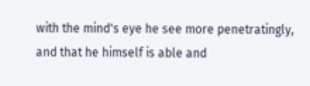with the mind's eye he see more penetratingly, and that he himself is able and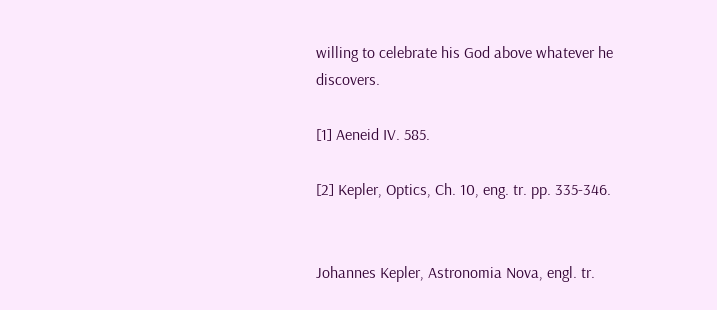willing to celebrate his God above whatever he discovers.

[1] Aeneid IV. 585.

[2] Kepler, Optics, Ch. 10, eng. tr. pp. 335-346.


Johannes Kepler, Astronomia Nova, engl. tr.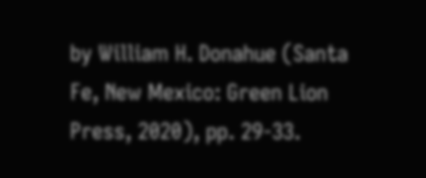by William H. Donahue (Santa Fe, New Mexico: Green Lion Press, 2020), pp. 29-33.